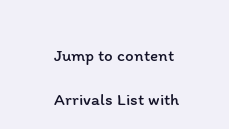Jump to content

Arrivals List with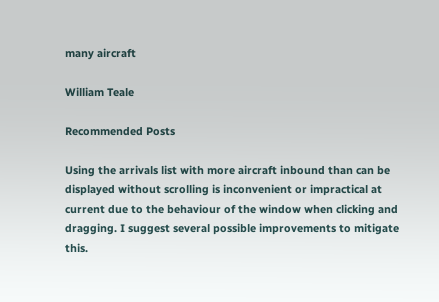many aircraft

William Teale

Recommended Posts

Using the arrivals list with more aircraft inbound than can be displayed without scrolling is inconvenient or impractical at current due to the behaviour of the window when clicking and dragging. I suggest several possible improvements to mitigate this.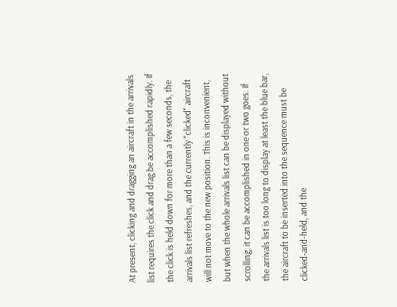At present, clicking and dragging an aircraft in the arrivals list requires the click and drag be accomplished rapidly. If the click is held down for more than a few seconds, the arrivals list refreshes, and the currently "clicked" aircraft will not move to the new position. This is inconvenient, but when the whole arrivals list can be displayed without scrolling, it can be accomplished in one or two goes. If the arrivals list is too long to display at least the blue bar, the aircraft to be inserted into the sequence must be clicked-and-held, and the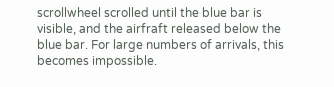scrollwheel scrolled until the blue bar is visible, and the airfraft released below the blue bar. For large numbers of arrivals, this becomes impossible.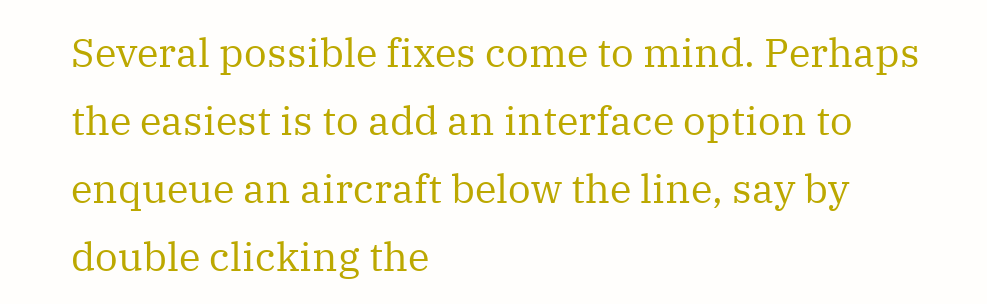Several possible fixes come to mind. Perhaps the easiest is to add an interface option to enqueue an aircraft below the line, say by double clicking the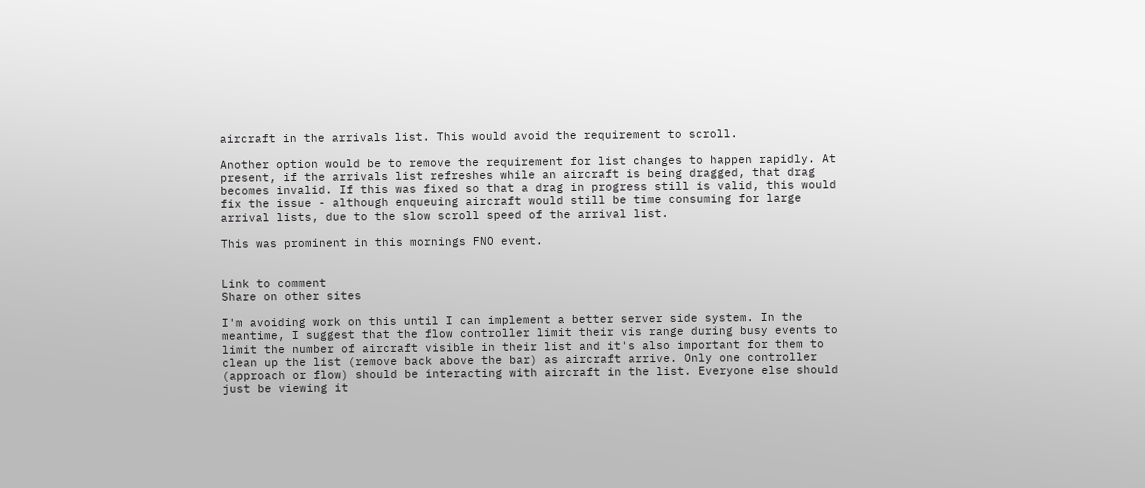aircraft in the arrivals list. This would avoid the requirement to scroll.

Another option would be to remove the requirement for list changes to happen rapidly. At present, if the arrivals list refreshes while an aircraft is being dragged, that drag becomes invalid. If this was fixed so that a drag in progress still is valid, this would fix the issue - although enqueuing aircraft would still be time consuming for large arrival lists, due to the slow scroll speed of the arrival list.

This was prominent in this mornings FNO event.


Link to comment
Share on other sites

I'm avoiding work on this until I can implement a better server side system. In the meantime, I suggest that the flow controller limit their vis range during busy events to limit the number of aircraft visible in their list and it's also important for them to clean up the list (remove back above the bar) as aircraft arrive. Only one controller (approach or flow) should be interacting with aircraft in the list. Everyone else should just be viewing it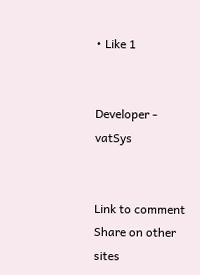• Like 1


Developer - vatSys


Link to comment
Share on other sites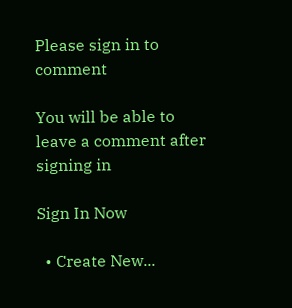Please sign in to comment

You will be able to leave a comment after signing in

Sign In Now

  • Create New...